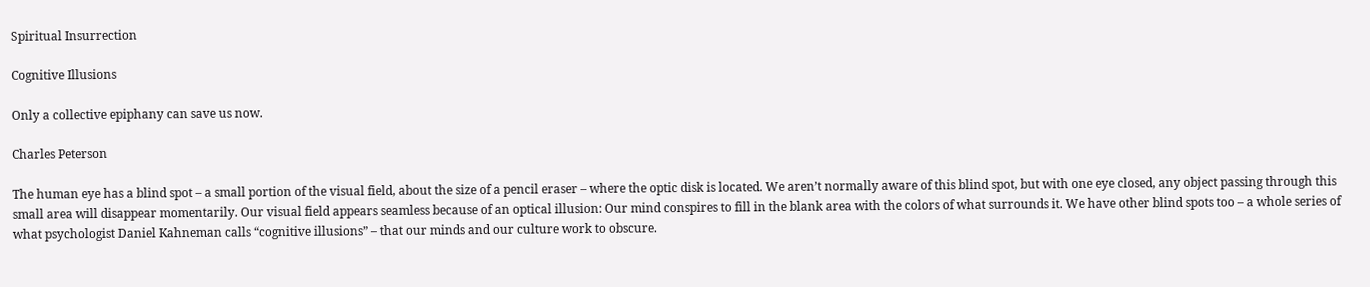Spiritual Insurrection

Cognitive Illusions

Only a collective epiphany can save us now.

Charles Peterson

The human eye has a blind spot – a small portion of the visual field, about the size of a pencil eraser – where the optic disk is located. We aren’t normally aware of this blind spot, but with one eye closed, any object passing through this small area will disappear momentarily. Our visual field appears seamless because of an optical illusion: Our mind conspires to fill in the blank area with the colors of what surrounds it. We have other blind spots too – a whole series of what psychologist Daniel Kahneman calls “cognitive illusions” – that our minds and our culture work to obscure.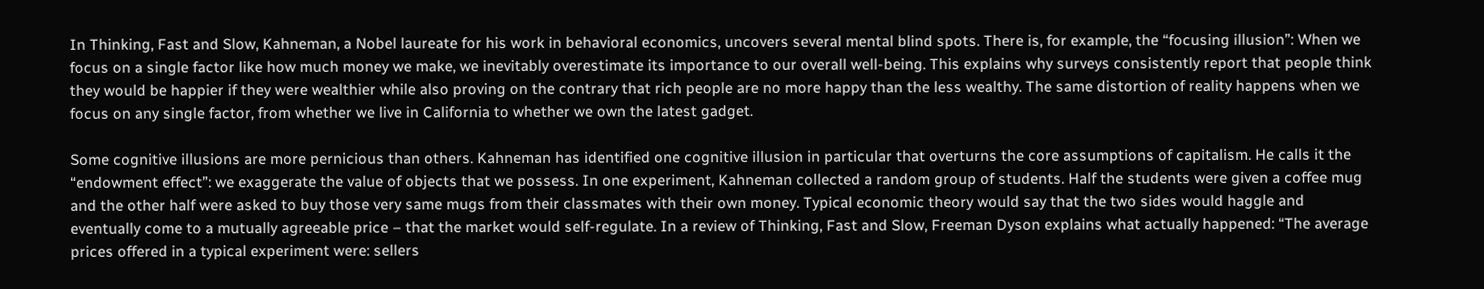In Thinking, Fast and Slow, Kahneman, a Nobel laureate for his work in behavioral economics, uncovers several mental blind spots. There is, for example, the “focusing illusion”: When we focus on a single factor like how much money we make, we inevitably overestimate its importance to our overall well-being. This explains why surveys consistently report that people think they would be happier if they were wealthier while also proving on the contrary that rich people are no more happy than the less wealthy. The same distortion of reality happens when we focus on any single factor, from whether we live in California to whether we own the latest gadget.

Some cognitive illusions are more pernicious than others. Kahneman has identified one cognitive illusion in particular that overturns the core assumptions of capitalism. He calls it the “endowment effect”: we exaggerate the value of objects that we possess. In one experiment, Kahneman collected a random group of students. Half the students were given a coffee mug and the other half were asked to buy those very same mugs from their classmates with their own money. Typical economic theory would say that the two sides would haggle and eventually come to a mutually agreeable price – that the market would self-regulate. In a review of Thinking, Fast and Slow, Freeman Dyson explains what actually happened: “The average prices offered in a typical experiment were: sellers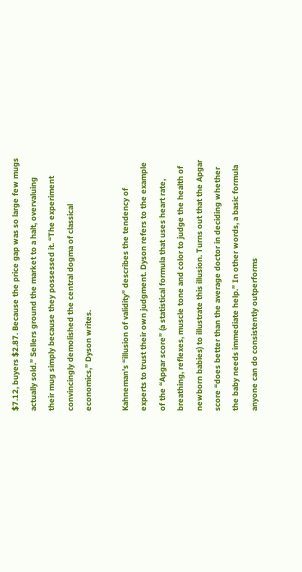$7.12, buyers $2.87. Because the price gap was so large few mugs actually sold.” Sellers ground the market to a halt, overvaluing their mug simply because they possessed it. “The experiment convincingly demolished the central dogma of classical economics,” Dyson writes.

Kahneman’s “illusion of validity” describes the tendency of experts to trust their own judgment. Dyson refers to the example of the “Apgar score” (a statistical formula that uses heart rate, breathing, reflexes, muscle tone and color to judge the health of newborn babies) to illustrate this illusion. Turns out that the Apgar score “does better than the average doctor in deciding whether the baby needs immediate help.” In other words, a basic formula anyone can do consistently outperforms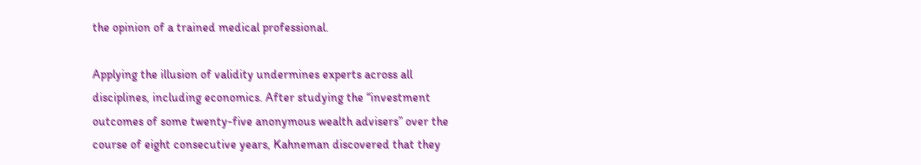the opinion of a trained medical professional.

Applying the illusion of validity undermines experts across all disciplines, including economics. After studying the “investment outcomes of some twenty-five anonymous wealth advisers” over the course of eight consecutive years, Kahneman discovered that they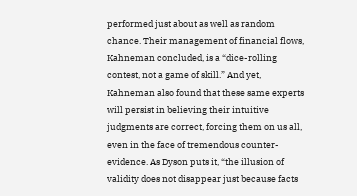performed just about as well as random chance. Their management of financial flows, Kahneman concluded, is a “dice-rolling contest, not a game of skill.” And yet, Kahneman also found that these same experts will persist in believing their intuitive judgments are correct, forcing them on us all, even in the face of tremendous counter-evidence. As Dyson puts it, “the illusion of validity does not disappear just because facts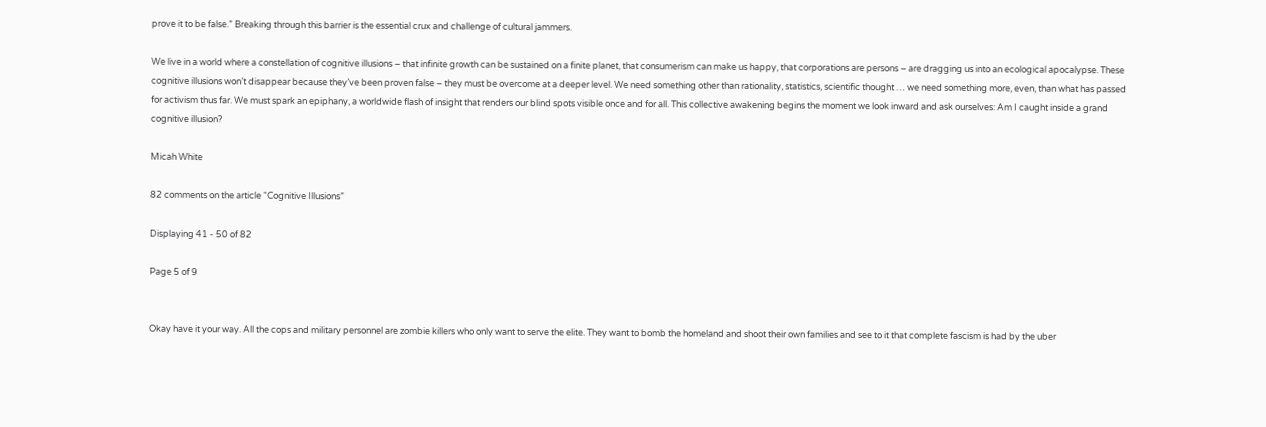prove it to be false.” Breaking through this barrier is the essential crux and challenge of cultural jammers.

We live in a world where a constellation of cognitive illusions – that infinite growth can be sustained on a finite planet, that consumerism can make us happy, that corporations are persons – are dragging us into an ecological apocalypse. These cognitive illusions won’t disappear because they’ve been proven false – they must be overcome at a deeper level. We need something other than rationality, statistics, scientific thought … we need something more, even, than what has passed for activism thus far. We must spark an epiphany, a worldwide flash of insight that renders our blind spots visible once and for all. This collective awakening begins the moment we look inward and ask ourselves: Am I caught inside a grand cognitive illusion?

Micah White

82 comments on the article “Cognitive Illusions”

Displaying 41 - 50 of 82

Page 5 of 9


Okay have it your way. All the cops and military personnel are zombie killers who only want to serve the elite. They want to bomb the homeland and shoot their own families and see to it that complete fascism is had by the uber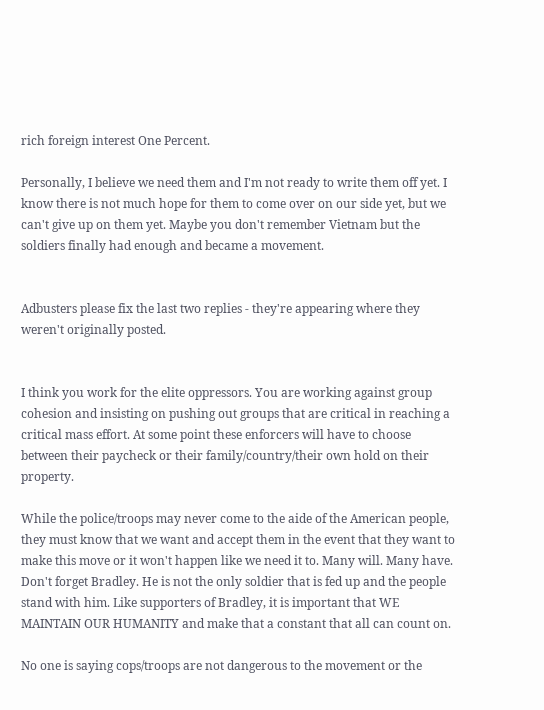rich foreign interest One Percent.

Personally, I believe we need them and I'm not ready to write them off yet. I know there is not much hope for them to come over on our side yet, but we can't give up on them yet. Maybe you don't remember Vietnam but the soldiers finally had enough and became a movement.


Adbusters please fix the last two replies - they're appearing where they weren't originally posted.


I think you work for the elite oppressors. You are working against group cohesion and insisting on pushing out groups that are critical in reaching a critical mass effort. At some point these enforcers will have to choose between their paycheck or their family/country/their own hold on their property.

While the police/troops may never come to the aide of the American people, they must know that we want and accept them in the event that they want to make this move or it won't happen like we need it to. Many will. Many have. Don't forget Bradley. He is not the only soldier that is fed up and the people stand with him. Like supporters of Bradley, it is important that WE MAINTAIN OUR HUMANITY and make that a constant that all can count on.

No one is saying cops/troops are not dangerous to the movement or the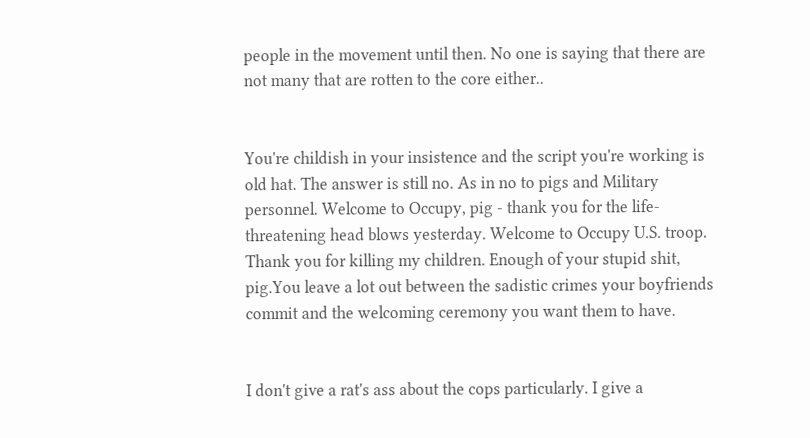people in the movement until then. No one is saying that there are not many that are rotten to the core either..


You're childish in your insistence and the script you're working is old hat. The answer is still no. As in no to pigs and Military personnel. Welcome to Occupy, pig - thank you for the life-threatening head blows yesterday. Welcome to Occupy U.S. troop. Thank you for killing my children. Enough of your stupid shit, pig.You leave a lot out between the sadistic crimes your boyfriends commit and the welcoming ceremony you want them to have.


I don't give a rat's ass about the cops particularly. I give a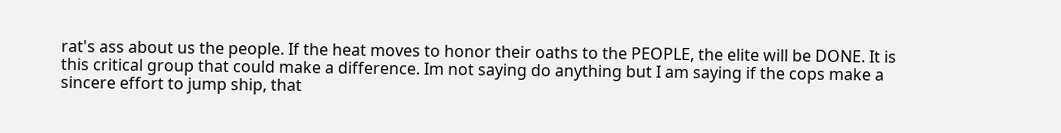rat's ass about us the people. If the heat moves to honor their oaths to the PEOPLE, the elite will be DONE. It is this critical group that could make a difference. Im not saying do anything but I am saying if the cops make a sincere effort to jump ship, that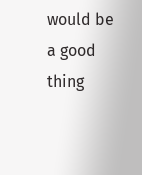would be a good thing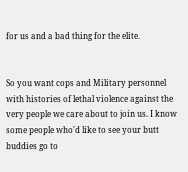for us and a bad thing for the elite.


So you want cops and Military personnel with histories of lethal violence against the very people we care about to join us. I know some people who'd like to see your butt buddies go to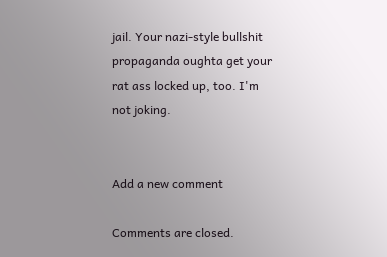jail. Your nazi-style bullshit propaganda oughta get your rat ass locked up, too. I'm not joking.


Add a new comment

Comments are closed.